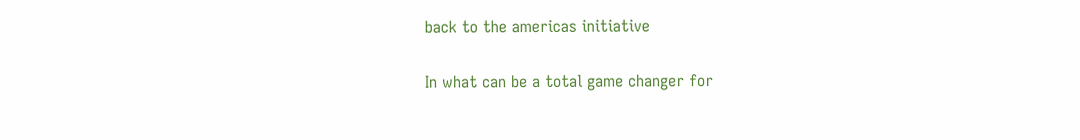back to the americas initiative

In what can be a total game changer for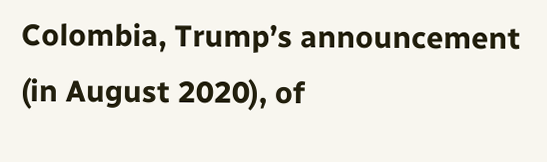Colombia, Trump’s announcement (in August 2020), of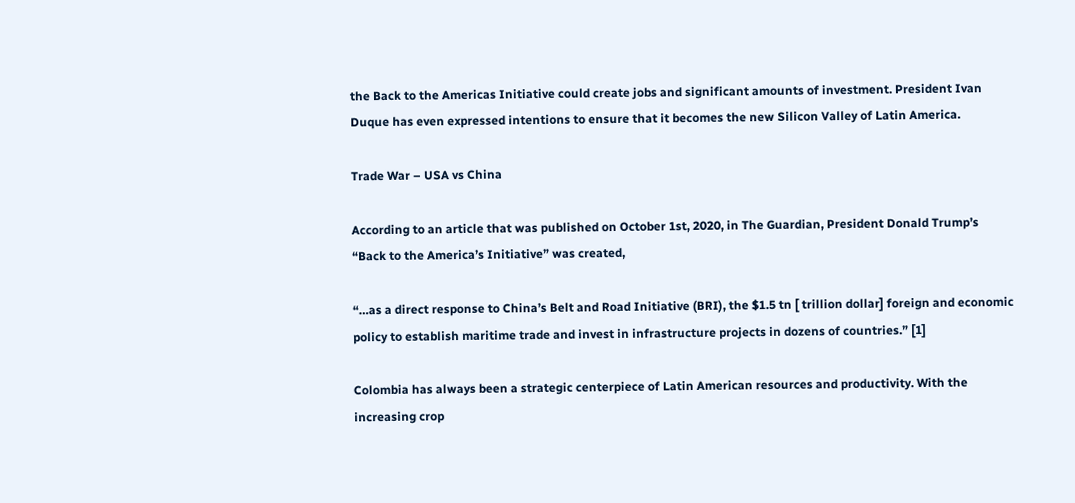the Back to the Americas Initiative could create jobs and significant amounts of investment. President Ivan Duque has even expressed intentions to ensure that it becomes the new Silicon Valley of Latin America.

Trade War – USA vs China

According to an article that was published on October 1st, 2020, in The Guardian, President Donald Trump’s “Back to the America’s Initiative” was created,

“…as a direct response to China’s Belt and Road Initiative (BRI), the $1.5 tn [ trillion dollar] foreign and economic policy to establish maritime trade and invest in infrastructure projects in dozens of countries.” [1]

Colombia has always been a strategic centerpiece of Latin American resources and productivity. With the increasing crop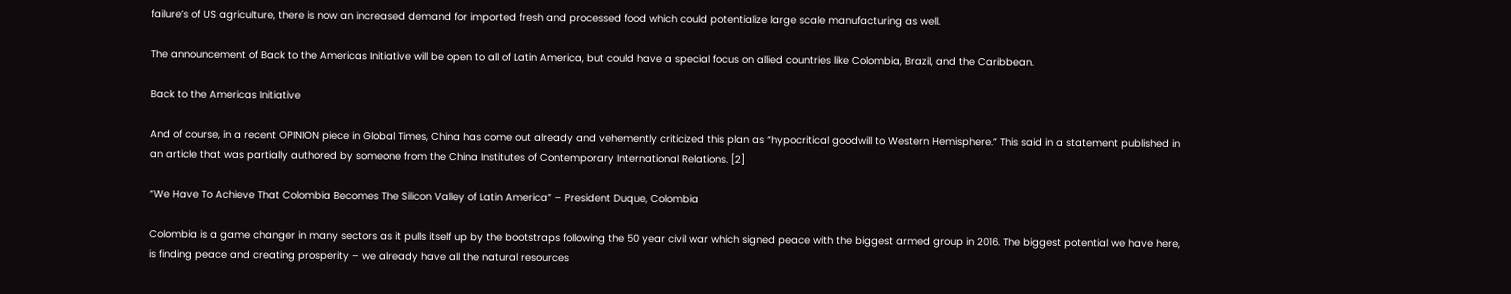failure’s of US agriculture, there is now an increased demand for imported fresh and processed food which could potentialize large scale manufacturing as well.

The announcement of Back to the Americas Initiative will be open to all of Latin America, but could have a special focus on allied countries like Colombia, Brazil, and the Caribbean.

Back to the Americas Initiative

And of course, in a recent OPINION piece in Global Times, China has come out already and vehemently criticized this plan as “hypocritical goodwill to Western Hemisphere.” This said in a statement published in an article that was partially authored by someone from the China Institutes of Contemporary International Relations. [2]

“We Have To Achieve That Colombia Becomes The Silicon Valley of Latin America” – President Duque, Colombia

Colombia is a game changer in many sectors as it pulls itself up by the bootstraps following the 50 year civil war which signed peace with the biggest armed group in 2016. The biggest potential we have here, is finding peace and creating prosperity – we already have all the natural resources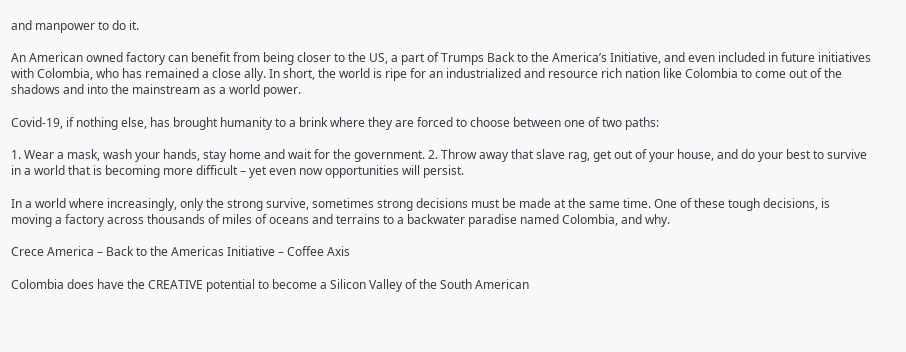and manpower to do it.

An American owned factory can benefit from being closer to the US, a part of Trumps Back to the America’s Initiative, and even included in future initiatives with Colombia, who has remained a close ally. In short, the world is ripe for an industrialized and resource rich nation like Colombia to come out of the shadows and into the mainstream as a world power.

Covid-19, if nothing else, has brought humanity to a brink where they are forced to choose between one of two paths:

1. Wear a mask, wash your hands, stay home and wait for the government. 2. Throw away that slave rag, get out of your house, and do your best to survive in a world that is becoming more difficult – yet even now opportunities will persist.

In a world where increasingly, only the strong survive, sometimes strong decisions must be made at the same time. One of these tough decisions, is moving a factory across thousands of miles of oceans and terrains to a backwater paradise named Colombia, and why.

Crece America – Back to the Americas Initiative – Coffee Axis

Colombia does have the CREATIVE potential to become a Silicon Valley of the South American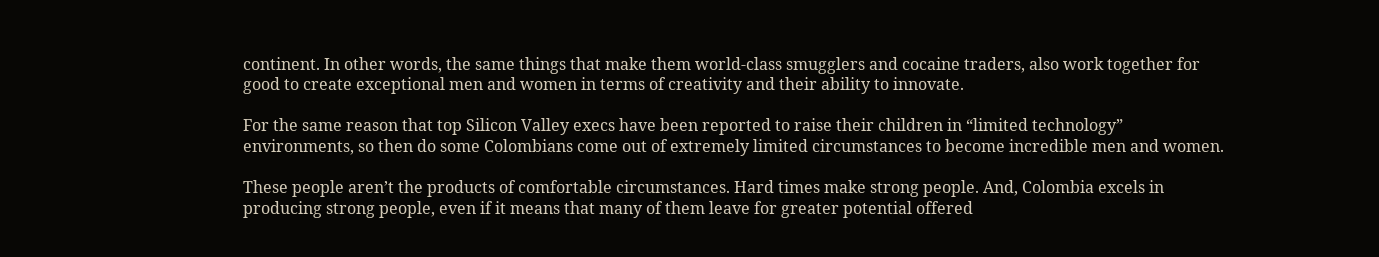continent. In other words, the same things that make them world-class smugglers and cocaine traders, also work together for good to create exceptional men and women in terms of creativity and their ability to innovate.

For the same reason that top Silicon Valley execs have been reported to raise their children in “limited technology” environments, so then do some Colombians come out of extremely limited circumstances to become incredible men and women.

These people aren’t the products of comfortable circumstances. Hard times make strong people. And, Colombia excels in producing strong people, even if it means that many of them leave for greater potential offered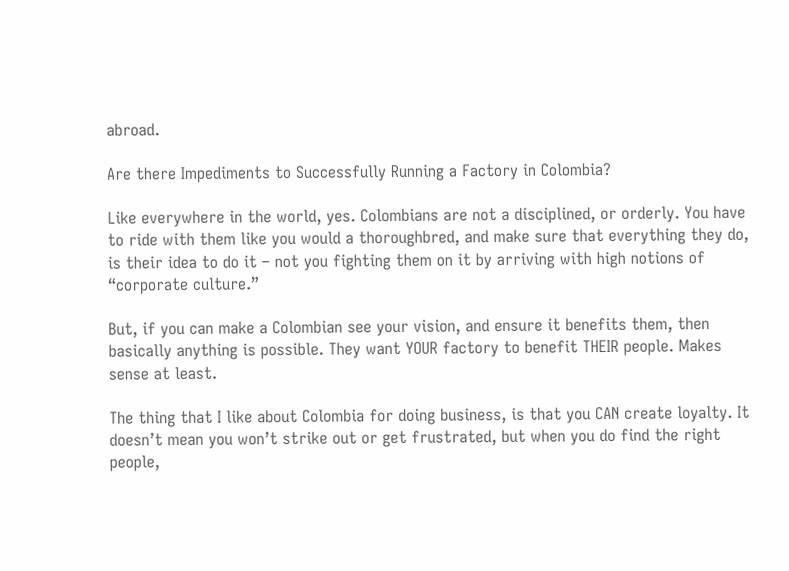abroad.

Are there Impediments to Successfully Running a Factory in Colombia?

Like everywhere in the world, yes. Colombians are not a disciplined, or orderly. You have to ride with them like you would a thoroughbred, and make sure that everything they do, is their idea to do it – not you fighting them on it by arriving with high notions of “corporate culture.”

But, if you can make a Colombian see your vision, and ensure it benefits them, then basically anything is possible. They want YOUR factory to benefit THEIR people. Makes sense at least.

The thing that I like about Colombia for doing business, is that you CAN create loyalty. It doesn’t mean you won’t strike out or get frustrated, but when you do find the right people,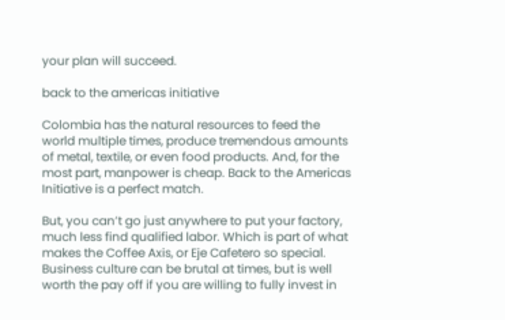your plan will succeed.

back to the americas initiative

Colombia has the natural resources to feed the world multiple times, produce tremendous amounts of metal, textile, or even food products. And, for the most part, manpower is cheap. Back to the Americas Initiative is a perfect match.

But, you can’t go just anywhere to put your factory, much less find qualified labor. Which is part of what makes the Coffee Axis, or Eje Cafetero so special. Business culture can be brutal at times, but is well worth the pay off if you are willing to fully invest in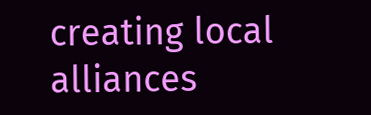creating local alliances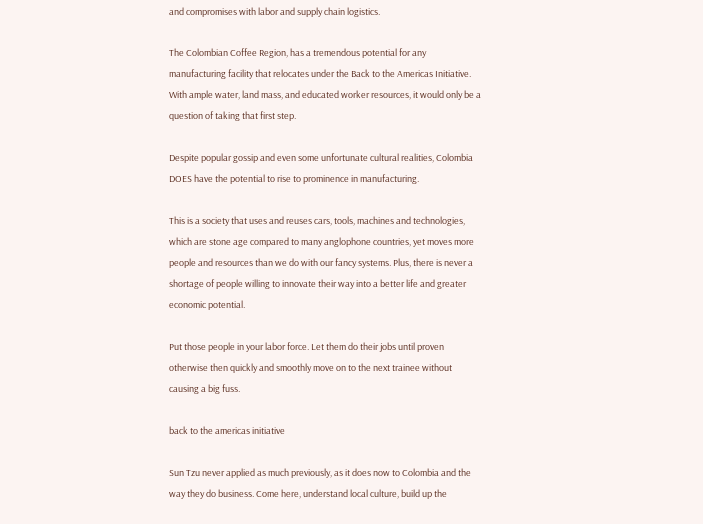and compromises with labor and supply chain logistics.

The Colombian Coffee Region, has a tremendous potential for any manufacturing facility that relocates under the Back to the Americas Initiative. With ample water, land mass, and educated worker resources, it would only be a question of taking that first step.

Despite popular gossip and even some unfortunate cultural realities, Colombia DOES have the potential to rise to prominence in manufacturing.

This is a society that uses and reuses cars, tools, machines and technologies, which are stone age compared to many anglophone countries, yet moves more people and resources than we do with our fancy systems. Plus, there is never a shortage of people willing to innovate their way into a better life and greater economic potential.

Put those people in your labor force. Let them do their jobs until proven otherwise then quickly and smoothly move on to the next trainee without causing a big fuss.

back to the americas initiative

Sun Tzu never applied as much previously, as it does now to Colombia and the way they do business. Come here, understand local culture, build up the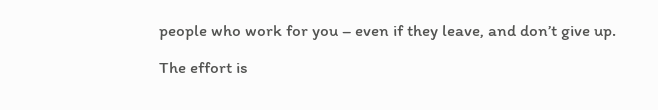people who work for you – even if they leave, and don’t give up.

The effort is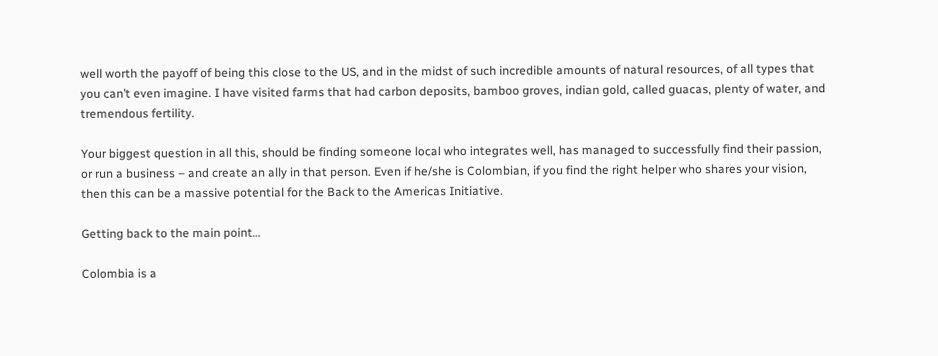well worth the payoff of being this close to the US, and in the midst of such incredible amounts of natural resources, of all types that you can’t even imagine. I have visited farms that had carbon deposits, bamboo groves, indian gold, called guacas, plenty of water, and tremendous fertility.

Your biggest question in all this, should be finding someone local who integrates well, has managed to successfully find their passion, or run a business – and create an ally in that person. Even if he/she is Colombian, if you find the right helper who shares your vision, then this can be a massive potential for the Back to the Americas Initiative.

Getting back to the main point…

Colombia is a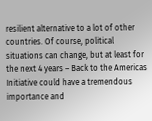resilient alternative to a lot of other countries. Of course, political situations can change, but at least for the next 4 years – Back to the Americas Initiative could have a tremendous importance and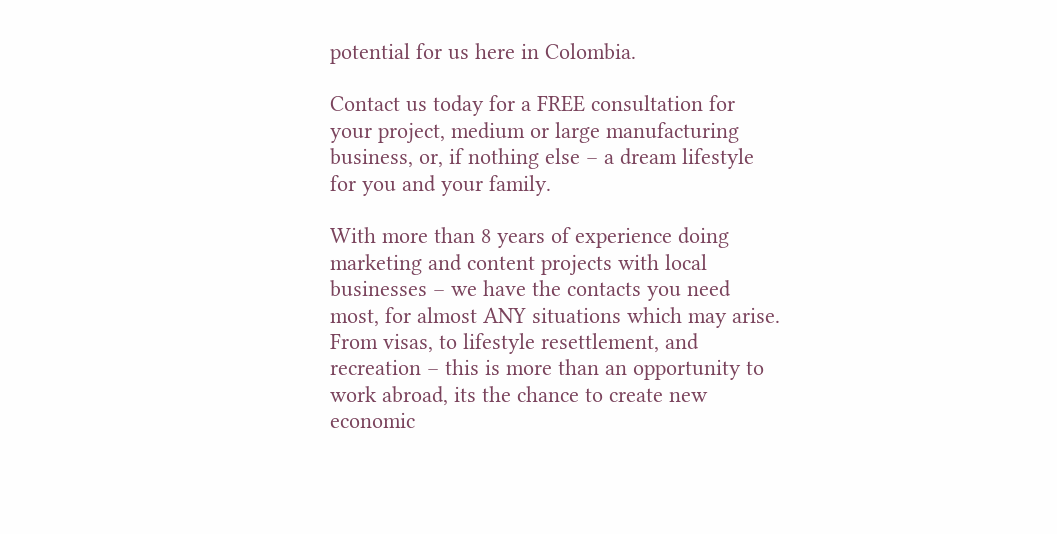potential for us here in Colombia.

Contact us today for a FREE consultation for your project, medium or large manufacturing business, or, if nothing else – a dream lifestyle for you and your family.

With more than 8 years of experience doing marketing and content projects with local businesses – we have the contacts you need most, for almost ANY situations which may arise. From visas, to lifestyle resettlement, and recreation – this is more than an opportunity to work abroad, its the chance to create new economic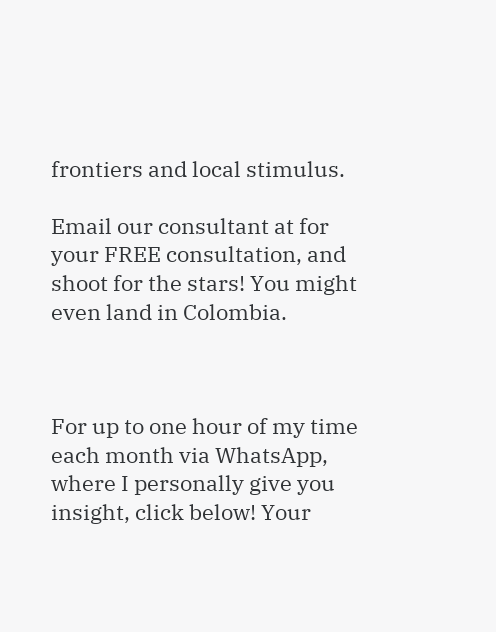frontiers and local stimulus.

Email our consultant at for your FREE consultation, and shoot for the stars! You might even land in Colombia.



For up to one hour of my time each month via WhatsApp, where I personally give you insight, click below! Your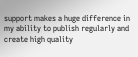support makes a huge difference in my ability to publish regularly and create high quality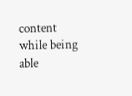content while being able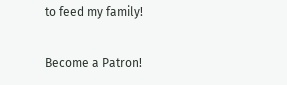to feed my family!

Become a Patron!